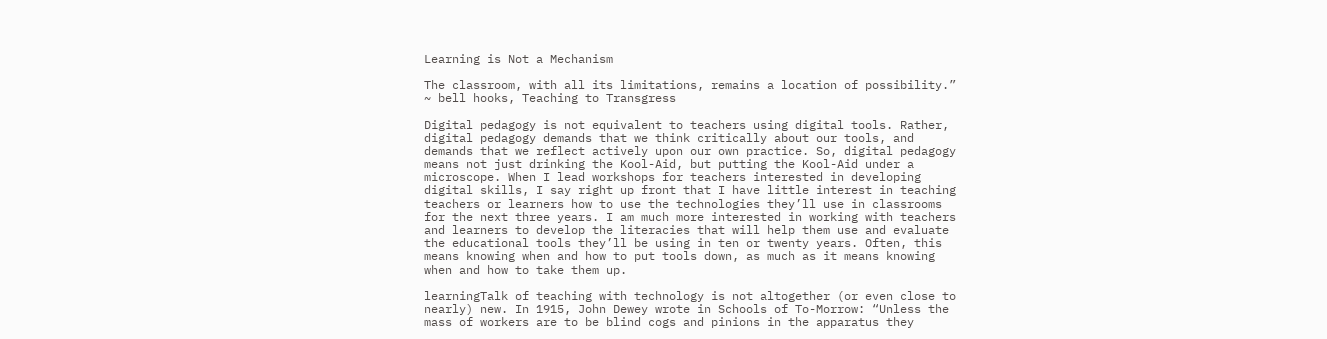Learning is Not a Mechanism

The classroom, with all its limitations, remains a location of possibility.” ~ bell hooks, Teaching to Transgress

Digital pedagogy is not equivalent to teachers using digital tools. Rather, digital pedagogy demands that we think critically about our tools, and demands that we reflect actively upon our own practice. So, digital pedagogy means not just drinking the Kool-Aid, but putting the Kool-Aid under a microscope. When I lead workshops for teachers interested in developing digital skills, I say right up front that I have little interest in teaching teachers or learners how to use the technologies they’ll use in classrooms for the next three years. I am much more interested in working with teachers and learners to develop the literacies that will help them use and evaluate the educational tools they’ll be using in ten or twenty years. Often, this means knowing when and how to put tools down, as much as it means knowing when and how to take them up.

learningTalk of teaching with technology is not altogether (or even close to nearly) new. In 1915, John Dewey wrote in Schools of To-Morrow: “Unless the mass of workers are to be blind cogs and pinions in the apparatus they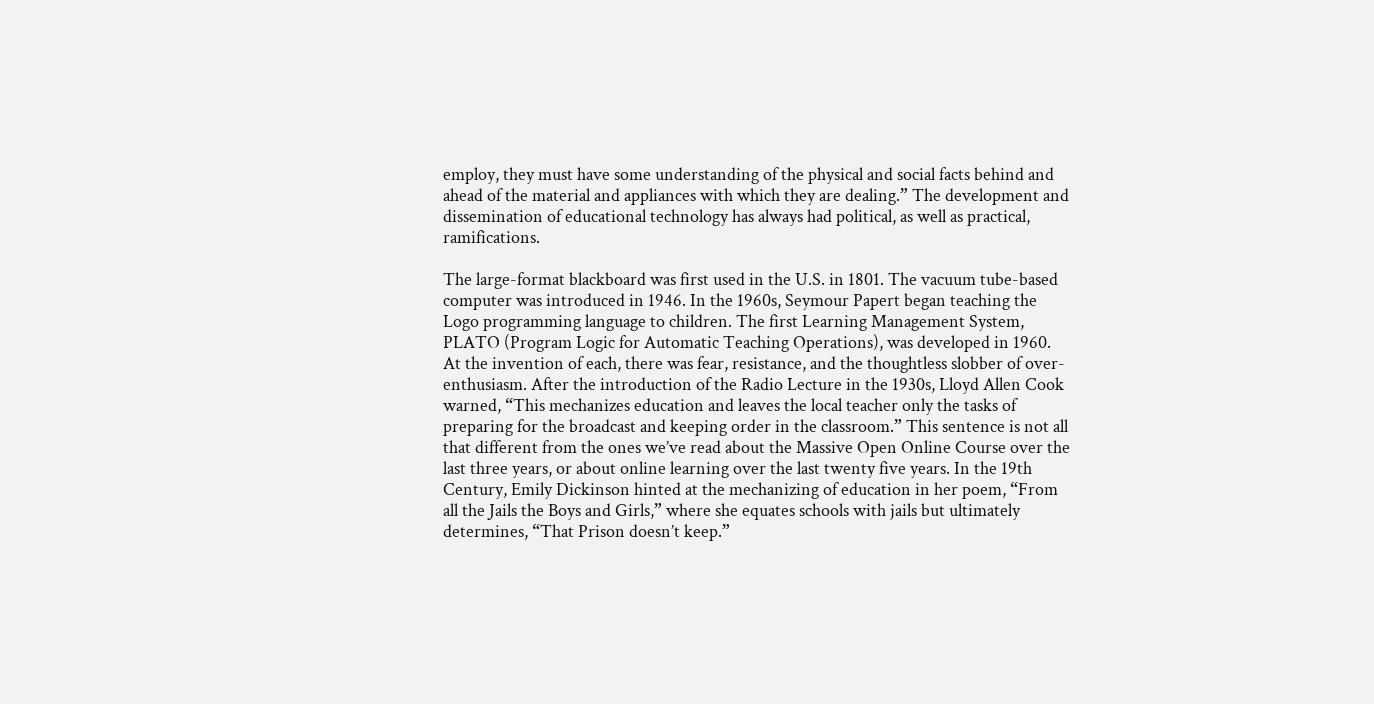employ, they must have some understanding of the physical and social facts behind and ahead of the material and appliances with which they are dealing.” The development and dissemination of educational technology has always had political, as well as practical, ramifications.

The large-format blackboard was first used in the U.S. in 1801. The vacuum tube-based computer was introduced in 1946. In the 1960s, Seymour Papert began teaching the Logo programming language to children. The first Learning Management System, PLATO (Program Logic for Automatic Teaching Operations), was developed in 1960. At the invention of each, there was fear, resistance, and the thoughtless slobber of over-enthusiasm. After the introduction of the Radio Lecture in the 1930s, Lloyd Allen Cook warned, “This mechanizes education and leaves the local teacher only the tasks of preparing for the broadcast and keeping order in the classroom.” This sentence is not all that different from the ones we’ve read about the Massive Open Online Course over the last three years, or about online learning over the last twenty five years. In the 19th Century, Emily Dickinson hinted at the mechanizing of education in her poem, “From all the Jails the Boys and Girls,” where she equates schools with jails but ultimately determines, “That Prison doesn’t keep.”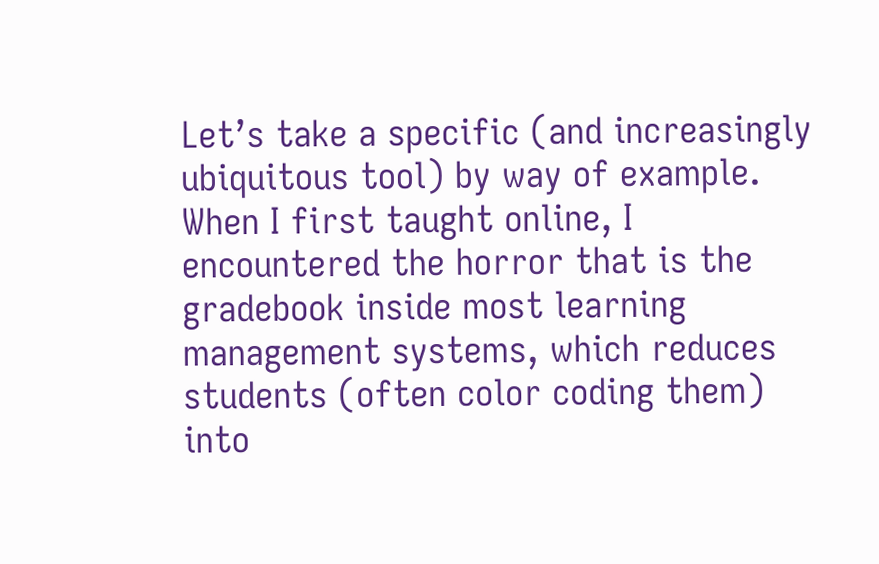Let’s take a specific (and increasingly ubiquitous tool) by way of example. When I first taught online, I encountered the horror that is the gradebook inside most learning management systems, which reduces students (often color coding them) into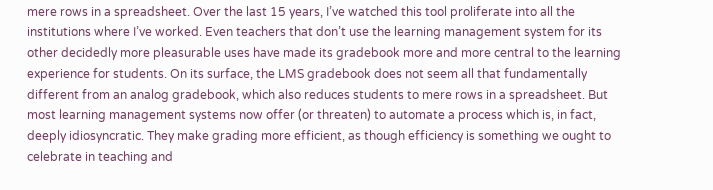mere rows in a spreadsheet. Over the last 15 years, I’ve watched this tool proliferate into all the institutions where I’ve worked. Even teachers that don’t use the learning management system for its other decidedly more pleasurable uses have made its gradebook more and more central to the learning experience for students. On its surface, the LMS gradebook does not seem all that fundamentally different from an analog gradebook, which also reduces students to mere rows in a spreadsheet. But most learning management systems now offer (or threaten) to automate a process which is, in fact, deeply idiosyncratic. They make grading more efficient, as though efficiency is something we ought to celebrate in teaching and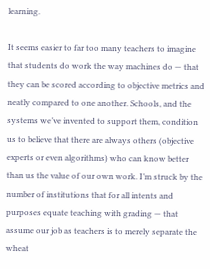learning.

It seems easier to far too many teachers to imagine that students do work the way machines do — that they can be scored according to objective metrics and neatly compared to one another. Schools, and the systems we’ve invented to support them, condition us to believe that there are always others (objective experts or even algorithms) who can know better than us the value of our own work. I’m struck by the number of institutions that for all intents and purposes equate teaching with grading — that assume our job as teachers is to merely separate the wheat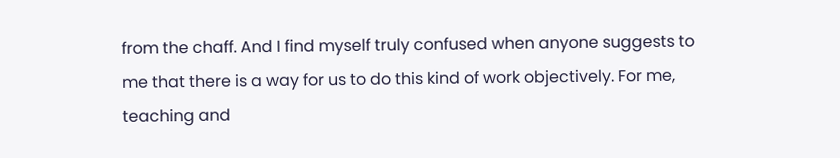from the chaff. And I find myself truly confused when anyone suggests to me that there is a way for us to do this kind of work objectively. For me, teaching and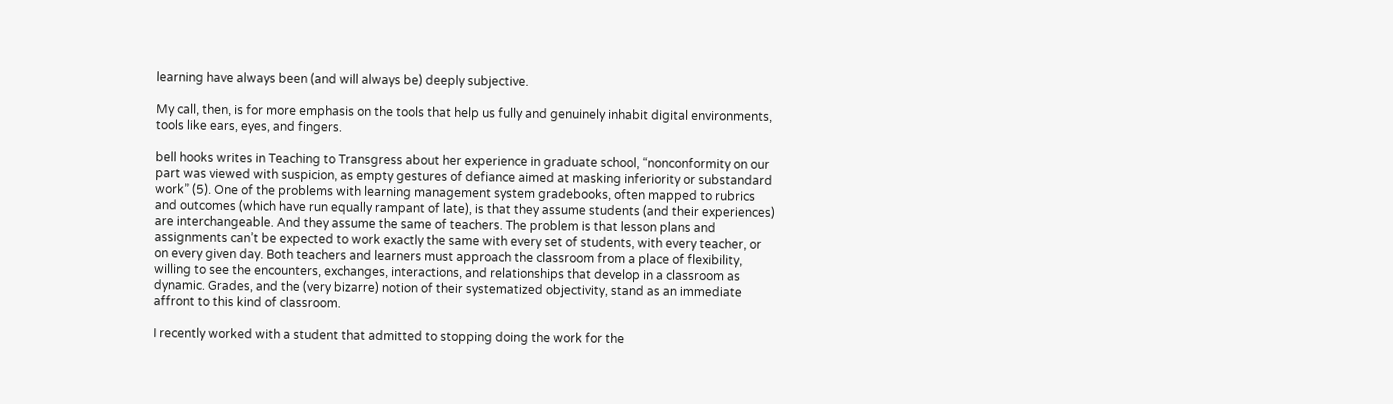learning have always been (and will always be) deeply subjective.

My call, then, is for more emphasis on the tools that help us fully and genuinely inhabit digital environments, tools like ears, eyes, and fingers.

bell hooks writes in Teaching to Transgress about her experience in graduate school, “nonconformity on our part was viewed with suspicion, as empty gestures of defiance aimed at masking inferiority or substandard work” (5). One of the problems with learning management system gradebooks, often mapped to rubrics and outcomes (which have run equally rampant of late), is that they assume students (and their experiences) are interchangeable. And they assume the same of teachers. The problem is that lesson plans and assignments can’t be expected to work exactly the same with every set of students, with every teacher, or on every given day. Both teachers and learners must approach the classroom from a place of flexibility, willing to see the encounters, exchanges, interactions, and relationships that develop in a classroom as dynamic. Grades, and the (very bizarre) notion of their systematized objectivity, stand as an immediate affront to this kind of classroom.

I recently worked with a student that admitted to stopping doing the work for the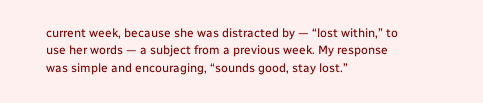current week, because she was distracted by — “lost within,” to use her words — a subject from a previous week. My response was simple and encouraging, “sounds good, stay lost.”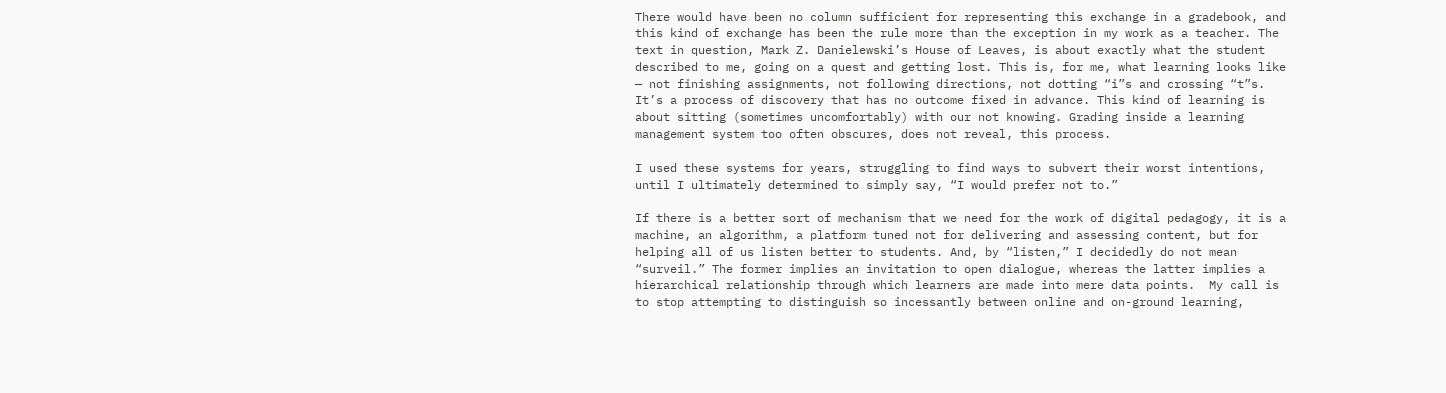There would have been no column sufficient for representing this exchange in a gradebook, and this kind of exchange has been the rule more than the exception in my work as a teacher. The text in question, Mark Z. Danielewski’s House of Leaves, is about exactly what the student described to me, going on a quest and getting lost. This is, for me, what learning looks like — not finishing assignments, not following directions, not dotting “i”s and crossing “t”s. It’s a process of discovery that has no outcome fixed in advance. This kind of learning is about sitting (sometimes uncomfortably) with our not knowing. Grading inside a learning management system too often obscures, does not reveal, this process.

I used these systems for years, struggling to find ways to subvert their worst intentions, until I ultimately determined to simply say, “I would prefer not to.”

If there is a better sort of mechanism that we need for the work of digital pedagogy, it is a machine, an algorithm, a platform tuned not for delivering and assessing content, but for helping all of us listen better to students. And, by “listen,” I decidedly do not mean “surveil.” The former implies an invitation to open dialogue, whereas the latter implies a hierarchical relationship through which learners are made into mere data points.  My call is to stop attempting to distinguish so incessantly between online and on-ground learning,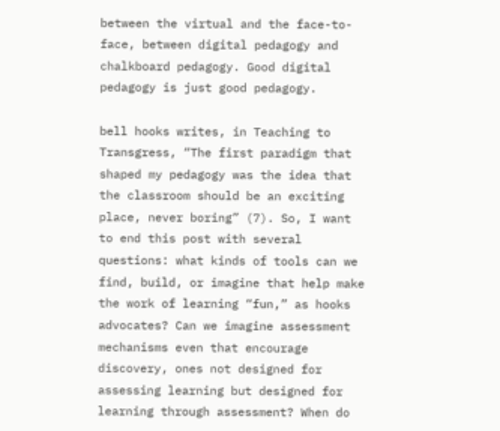between the virtual and the face-to-face, between digital pedagogy and chalkboard pedagogy. Good digital pedagogy is just good pedagogy.

bell hooks writes, in Teaching to Transgress, “The first paradigm that shaped my pedagogy was the idea that the classroom should be an exciting place, never boring” (7). So, I want to end this post with several questions: what kinds of tools can we find, build, or imagine that help make the work of learning “fun,” as hooks advocates? Can we imagine assessment mechanisms even that encourage discovery, ones not designed for assessing learning but designed for learning through assessment? When do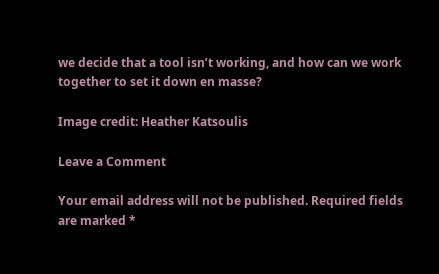we decide that a tool isn’t working, and how can we work together to set it down en masse?

Image credit: Heather Katsoulis

Leave a Comment

Your email address will not be published. Required fields are marked *